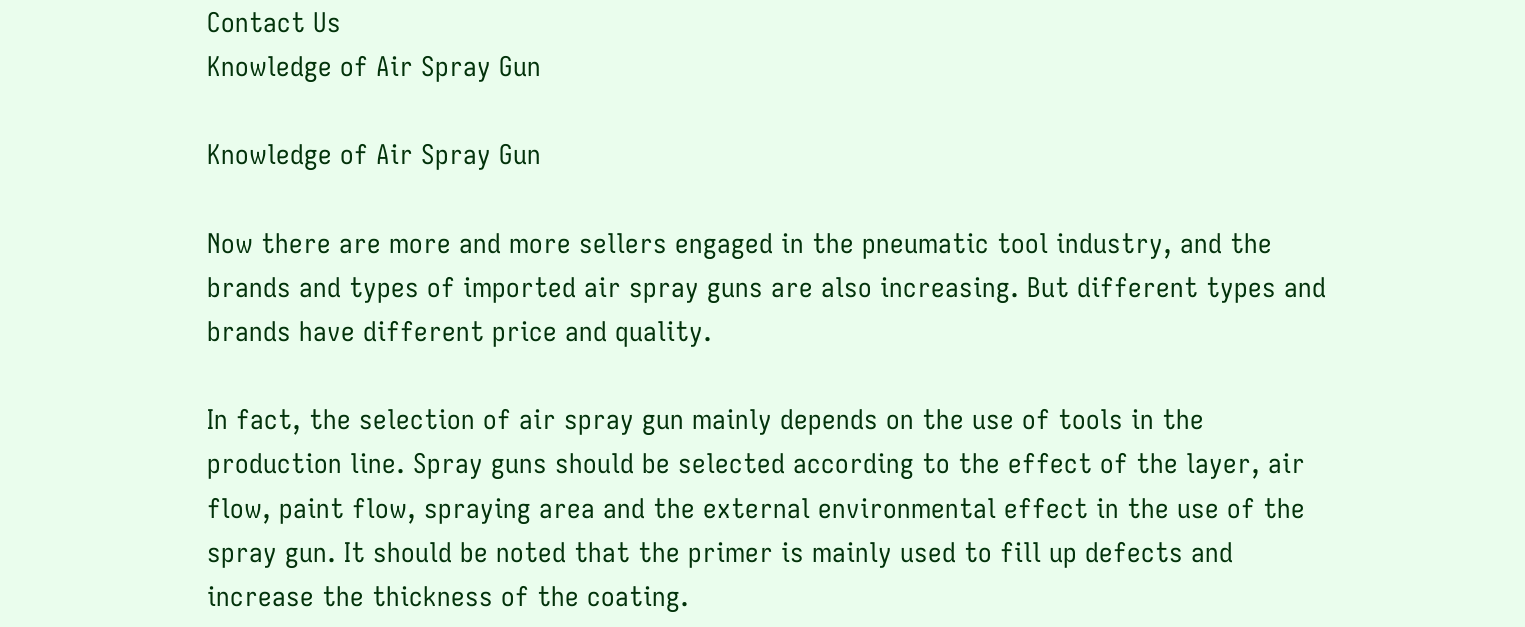Contact Us
Knowledge of Air Spray Gun

Knowledge of Air Spray Gun

Now there are more and more sellers engaged in the pneumatic tool industry, and the brands and types of imported air spray guns are also increasing. But different types and brands have different price and quality.

In fact, the selection of air spray gun mainly depends on the use of tools in the production line. Spray guns should be selected according to the effect of the layer, air flow, paint flow, spraying area and the external environmental effect in the use of the spray gun. It should be noted that the primer is mainly used to fill up defects and increase the thickness of the coating.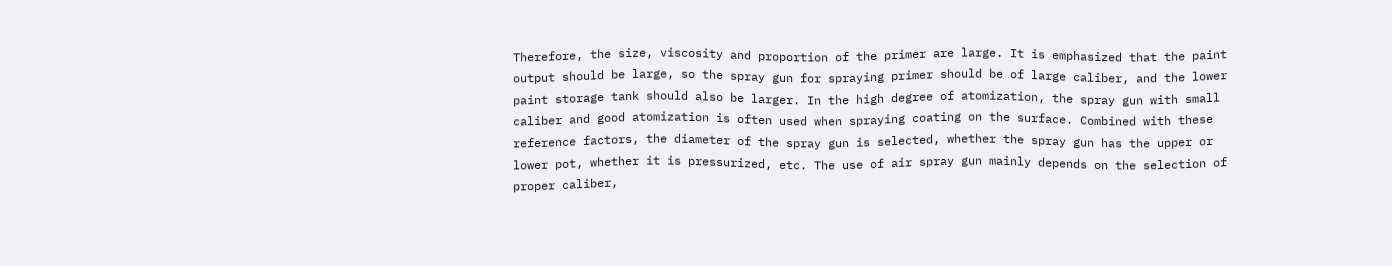Therefore, the size, viscosity and proportion of the primer are large. It is emphasized that the paint output should be large, so the spray gun for spraying primer should be of large caliber, and the lower paint storage tank should also be larger. In the high degree of atomization, the spray gun with small caliber and good atomization is often used when spraying coating on the surface. Combined with these reference factors, the diameter of the spray gun is selected, whether the spray gun has the upper or lower pot, whether it is pressurized, etc. The use of air spray gun mainly depends on the selection of proper caliber,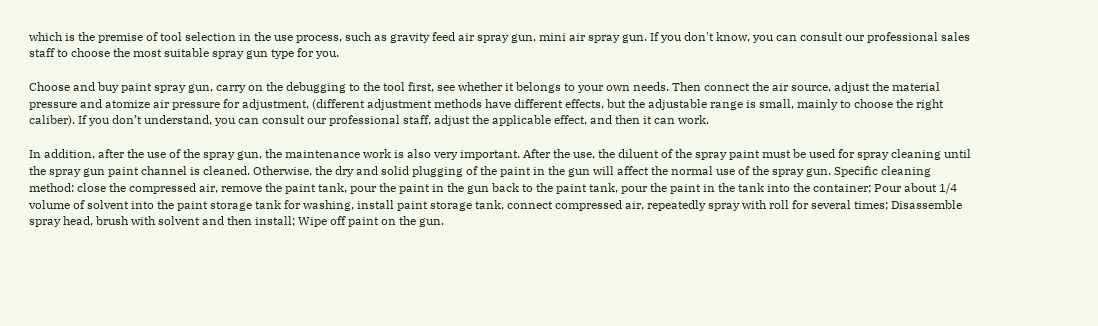which is the premise of tool selection in the use process, such as gravity feed air spray gun, mini air spray gun. If you don't know, you can consult our professional sales staff to choose the most suitable spray gun type for you.

Choose and buy paint spray gun, carry on the debugging to the tool first, see whether it belongs to your own needs. Then connect the air source, adjust the material pressure and atomize air pressure for adjustment, (different adjustment methods have different effects, but the adjustable range is small, mainly to choose the right caliber). If you don’t understand, you can consult our professional staff, adjust the applicable effect, and then it can work.

In addition, after the use of the spray gun, the maintenance work is also very important. After the use, the diluent of the spray paint must be used for spray cleaning until the spray gun paint channel is cleaned. Otherwise, the dry and solid plugging of the paint in the gun will affect the normal use of the spray gun. Specific cleaning method: close the compressed air, remove the paint tank, pour the paint in the gun back to the paint tank, pour the paint in the tank into the container; Pour about 1/4 volume of solvent into the paint storage tank for washing, install paint storage tank, connect compressed air, repeatedly spray with roll for several times; Disassemble spray head, brush with solvent and then install; Wipe off paint on the gun.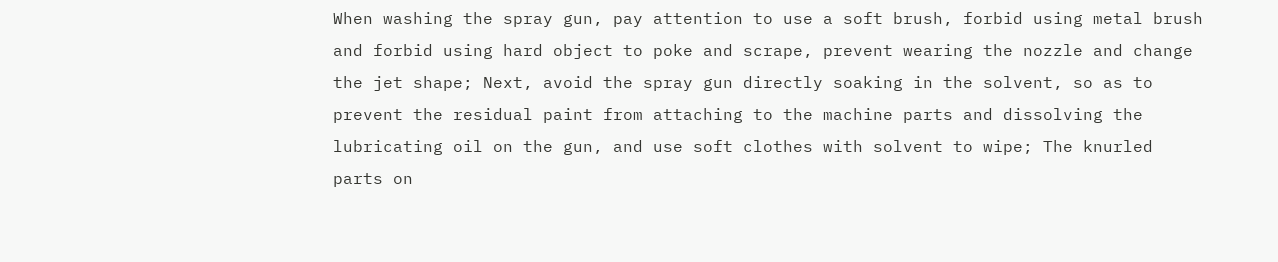When washing the spray gun, pay attention to use a soft brush, forbid using metal brush and forbid using hard object to poke and scrape, prevent wearing the nozzle and change the jet shape; Next, avoid the spray gun directly soaking in the solvent, so as to prevent the residual paint from attaching to the machine parts and dissolving the lubricating oil on the gun, and use soft clothes with solvent to wipe; The knurled parts on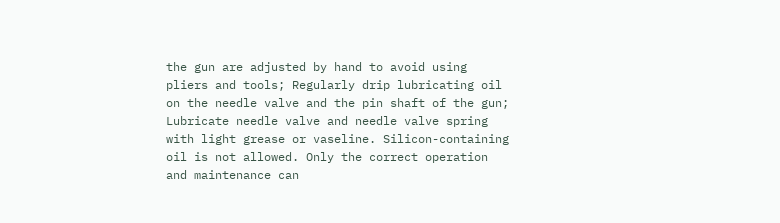the gun are adjusted by hand to avoid using pliers and tools; Regularly drip lubricating oil on the needle valve and the pin shaft of the gun; Lubricate needle valve and needle valve spring with light grease or vaseline. Silicon-containing oil is not allowed. Only the correct operation and maintenance can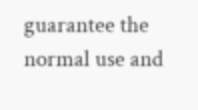guarantee the normal use and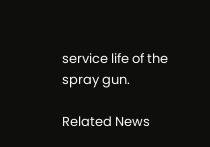service life of the spray gun.

Related News